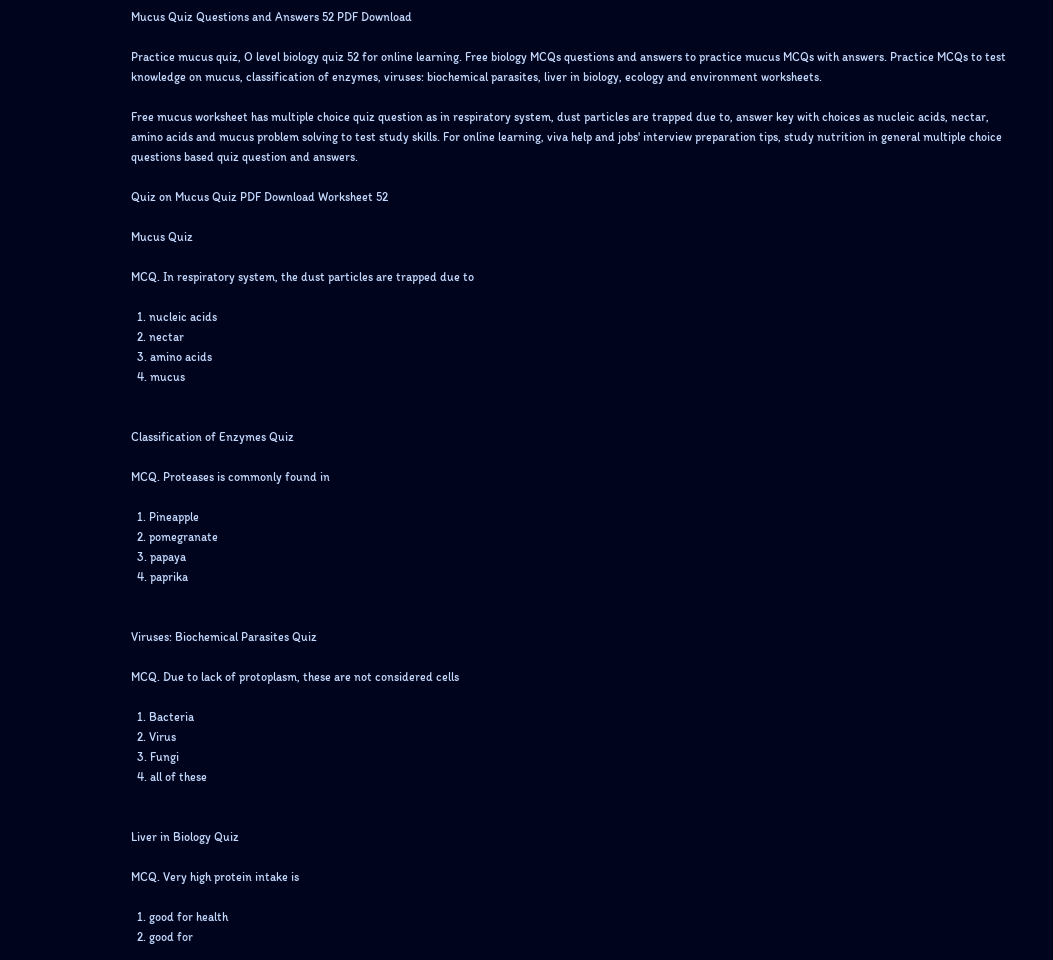Mucus Quiz Questions and Answers 52 PDF Download

Practice mucus quiz, O level biology quiz 52 for online learning. Free biology MCQs questions and answers to practice mucus MCQs with answers. Practice MCQs to test knowledge on mucus, classification of enzymes, viruses: biochemical parasites, liver in biology, ecology and environment worksheets.

Free mucus worksheet has multiple choice quiz question as in respiratory system, dust particles are trapped due to, answer key with choices as nucleic acids, nectar, amino acids and mucus problem solving to test study skills. For online learning, viva help and jobs' interview preparation tips, study nutrition in general multiple choice questions based quiz question and answers.

Quiz on Mucus Quiz PDF Download Worksheet 52

Mucus Quiz

MCQ. In respiratory system, the dust particles are trapped due to

  1. nucleic acids
  2. nectar
  3. amino acids
  4. mucus


Classification of Enzymes Quiz

MCQ. Proteases is commonly found in

  1. Pineapple
  2. pomegranate
  3. papaya
  4. paprika


Viruses: Biochemical Parasites Quiz

MCQ. Due to lack of protoplasm, these are not considered cells

  1. Bacteria
  2. Virus
  3. Fungi
  4. all of these


Liver in Biology Quiz

MCQ. Very high protein intake is

  1. good for health
  2. good for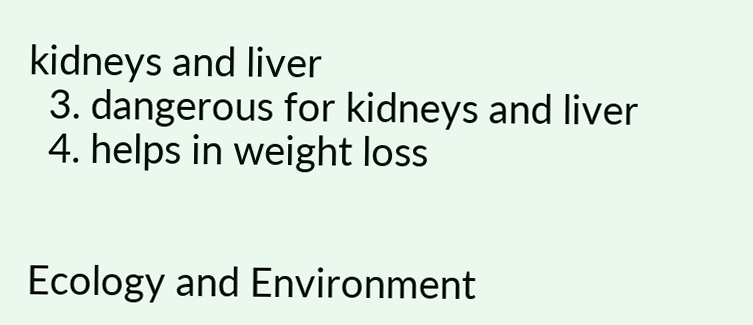kidneys and liver
  3. dangerous for kidneys and liver
  4. helps in weight loss


Ecology and Environment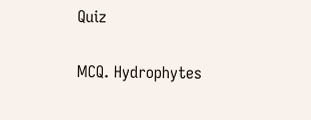Quiz

MCQ. Hydrophytes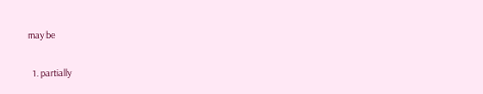may be

  1. partially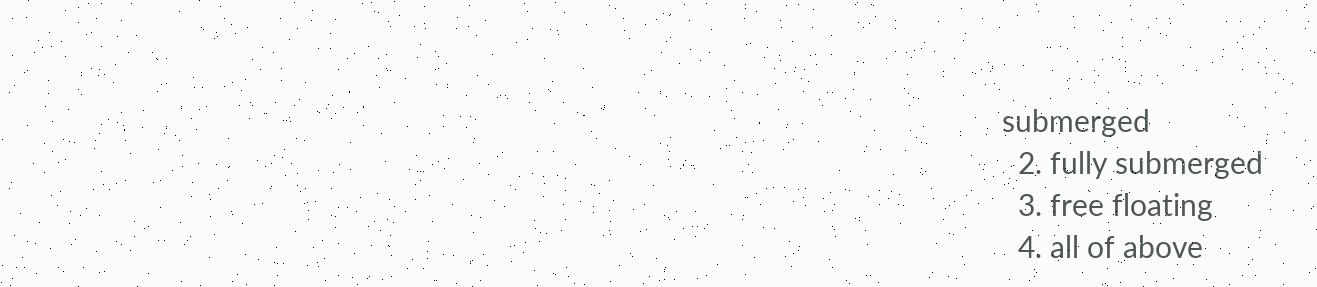submerged
  2. fully submerged
  3. free floating
  4. all of above